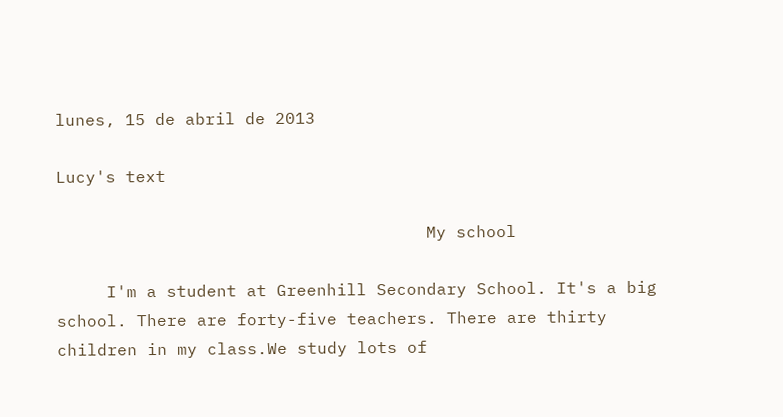lunes, 15 de abril de 2013

Lucy's text

                                     My school

     I'm a student at Greenhill Secondary School. It's a big school. There are forty-five teachers. There are thirty children in my class.We study lots of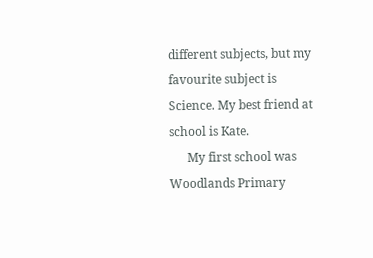different subjects, but my favourite subject is Science. My best friend at school is Kate.
      My first school was Woodlands Primary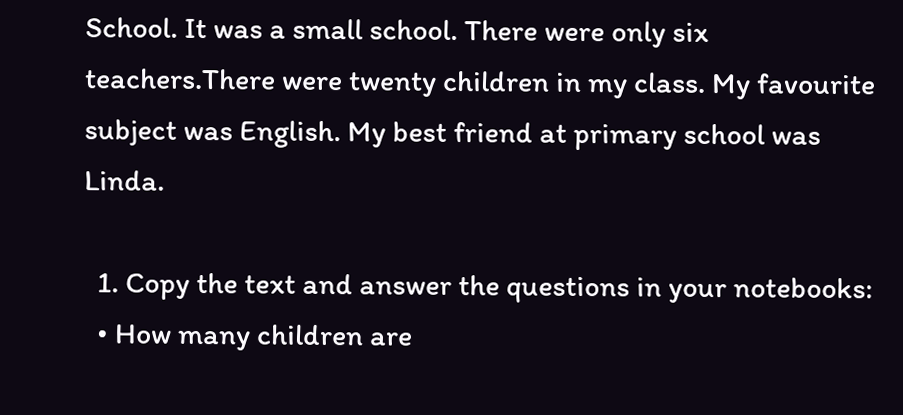School. It was a small school. There were only six teachers.There were twenty children in my class. My favourite subject was English. My best friend at primary school was Linda.

  1. Copy the text and answer the questions in your notebooks:
  • How many children are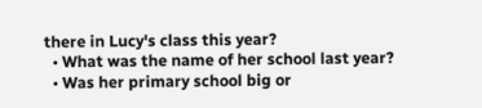there in Lucy's class this year?
  • What was the name of her school last year?
  • Was her primary school big or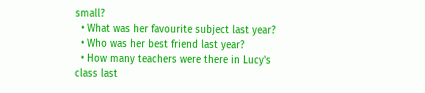small?
  • What was her favourite subject last year?
  • Who was her best friend last year?
  • How many teachers were there in Lucy's class last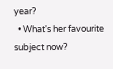year?
  • What's her favourite subject now?